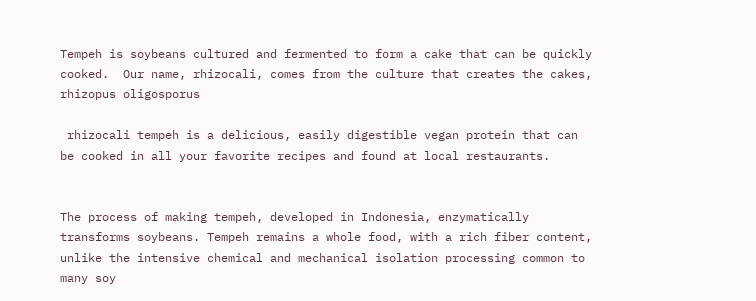Tempeh is soybeans cultured and fermented to form a cake that can be quickly cooked.  Our name, rhizocali, comes from the culture that creates the cakes, rhizopus oligosporus

 rhizocali tempeh is a delicious, easily digestible vegan protein that can be cooked in all your favorite recipes and found at local restaurants.


The process of making tempeh, developed in Indonesia, enzymatically transforms soybeans. Tempeh remains a whole food, with a rich fiber content, unlike the intensive chemical and mechanical isolation processing common to many soy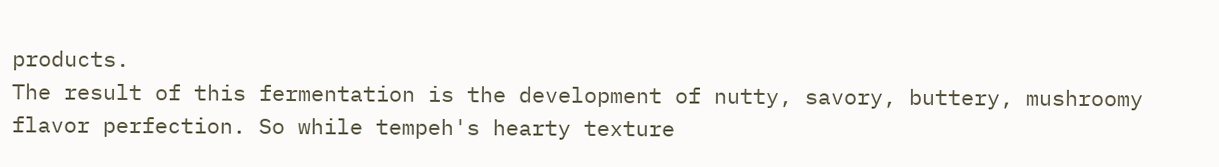products.
The result of this fermentation is the development of nutty, savory, buttery, mushroomy flavor perfection. So while tempeh's hearty texture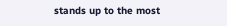stands up to the most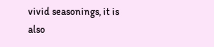vivid seasonings, it is also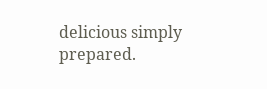delicious simply prepared.